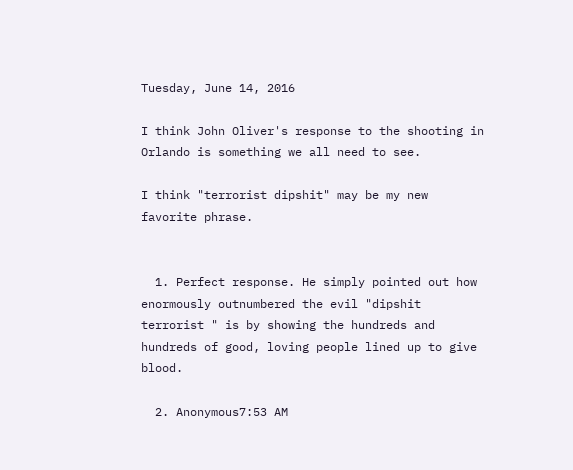Tuesday, June 14, 2016

I think John Oliver's response to the shooting in Orlando is something we all need to see.

I think "terrorist dipshit" may be my new favorite phrase.


  1. Perfect response. He simply pointed out how enormously outnumbered the evil "dipshit terrorist " is by showing the hundreds and hundreds of good, loving people lined up to give blood.

  2. Anonymous7:53 AM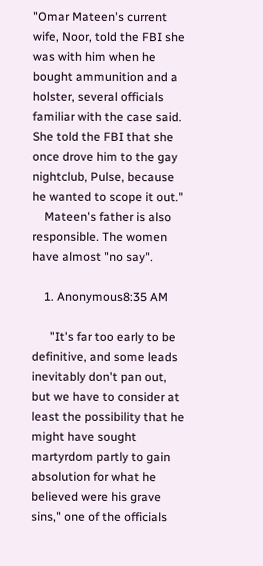"Omar Mateen's current wife, Noor, told the FBI she was with him when he bought ammunition and a holster, several officials familiar with the case said. She told the FBI that she once drove him to the gay nightclub, Pulse, because he wanted to scope it out."
    Mateen's father is also responsible. The women have almost "no say".

    1. Anonymous8:35 AM

      "It's far too early to be definitive, and some leads inevitably don't pan out, but we have to consider at least the possibility that he might have sought martyrdom partly to gain absolution for what he believed were his grave sins," one of the officials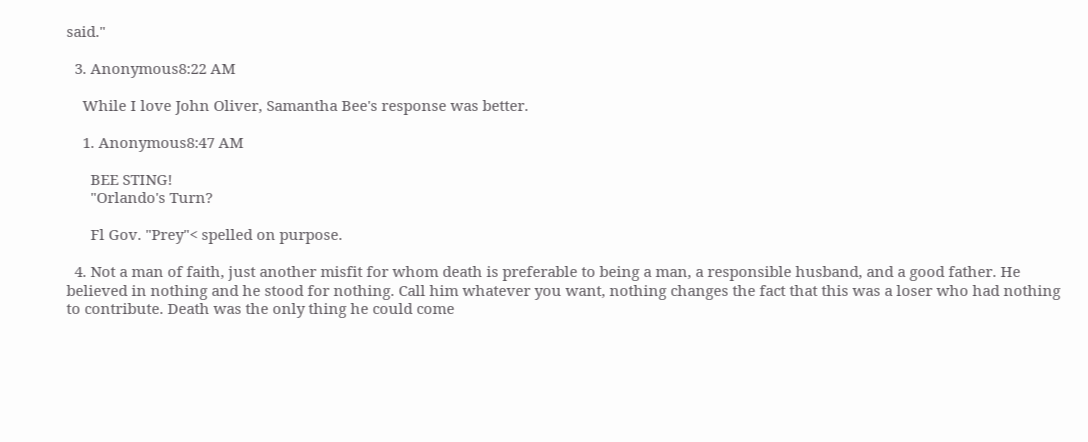said."

  3. Anonymous8:22 AM

    While I love John Oliver, Samantha Bee's response was better.

    1. Anonymous8:47 AM

      BEE STING!
      "Orlando's Turn?

      Fl Gov. "Prey"< spelled on purpose.

  4. Not a man of faith, just another misfit for whom death is preferable to being a man, a responsible husband, and a good father. He believed in nothing and he stood for nothing. Call him whatever you want, nothing changes the fact that this was a loser who had nothing to contribute. Death was the only thing he could come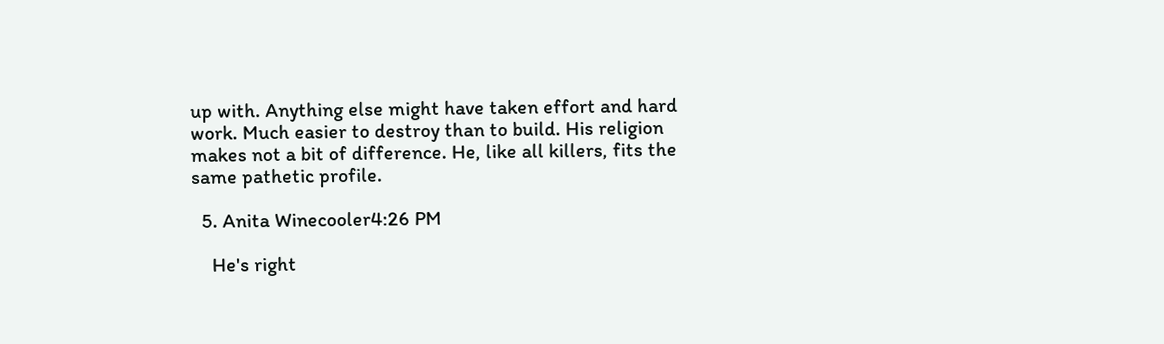up with. Anything else might have taken effort and hard work. Much easier to destroy than to build. His religion makes not a bit of difference. He, like all killers, fits the same pathetic profile.

  5. Anita Winecooler4:26 PM

    He's right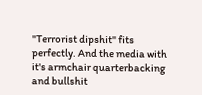"Terrorist dipshit" fits perfectly. And the media with it's armchair quarterbacking and bullshit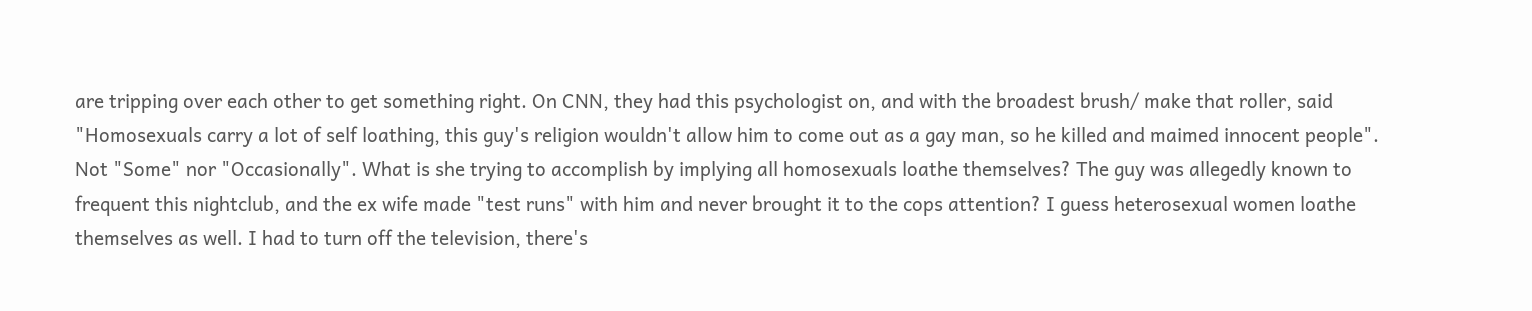are tripping over each other to get something right. On CNN, they had this psychologist on, and with the broadest brush/ make that roller, said "Homosexuals carry a lot of self loathing, this guy's religion wouldn't allow him to come out as a gay man, so he killed and maimed innocent people". Not "Some" nor "Occasionally". What is she trying to accomplish by implying all homosexuals loathe themselves? The guy was allegedly known to frequent this nightclub, and the ex wife made "test runs" with him and never brought it to the cops attention? I guess heterosexual women loathe themselves as well. I had to turn off the television, there's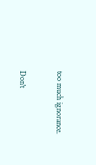too much ignorance.


Don't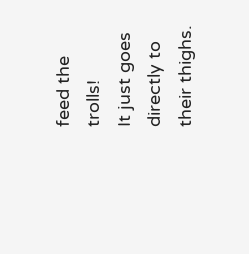feed the trolls!
It just goes directly to their thighs.